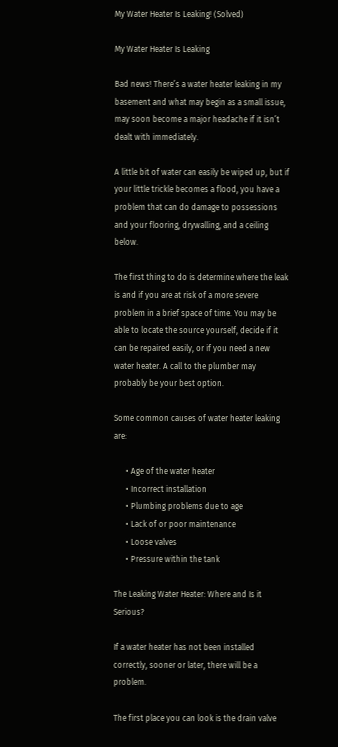My Water Heater Is Leaking! (Solved)

My Water Heater Is Leaking

Bad news! There’s a water heater leaking in my basement and what may begin as a small issue, may soon become a major headache if it isn’t dealt with immediately.

A little bit of water can easily be wiped up, but if your little trickle becomes a flood, you have a problem that can do damage to possessions and your flooring, drywalling, and a ceiling below.

The first thing to do is determine where the leak is and if you are at risk of a more severe problem in a brief space of time. You may be able to locate the source yourself, decide if it can be repaired easily, or if you need a new water heater. A call to the plumber may probably be your best option.

Some common causes of water heater leaking are:

      • Age of the water heater
      • Incorrect installation
      • Plumbing problems due to age
      • Lack of or poor maintenance
      • Loose valves
      • Pressure within the tank

The Leaking Water Heater: Where and Is it Serious?

If a water heater has not been installed correctly, sooner or later, there will be a problem.

The first place you can look is the drain valve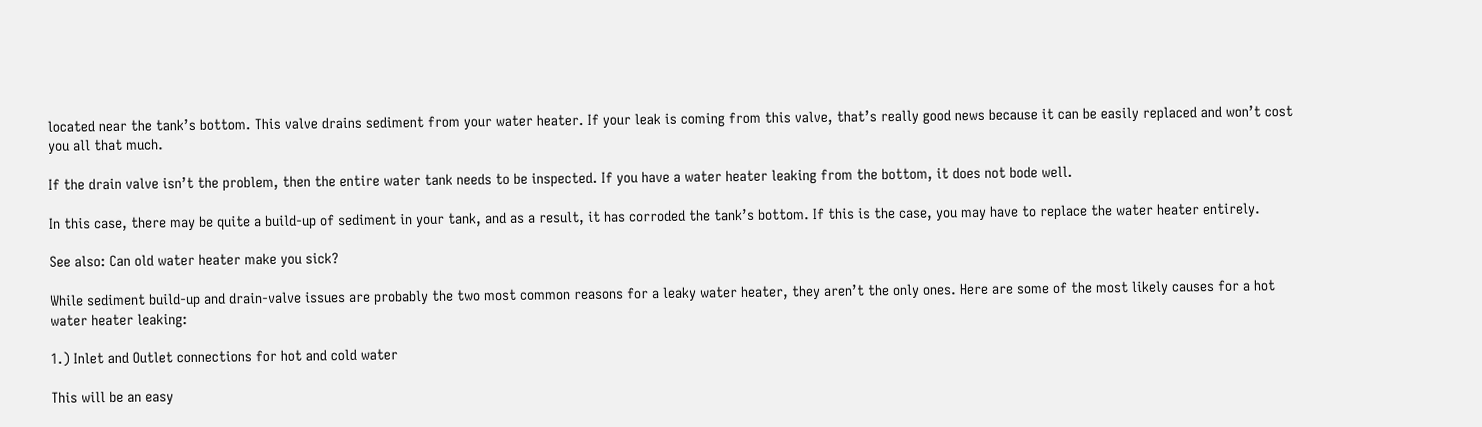located near the tank’s bottom. This valve drains sediment from your water heater. If your leak is coming from this valve, that’s really good news because it can be easily replaced and won’t cost you all that much.

If the drain valve isn’t the problem, then the entire water tank needs to be inspected. If you have a water heater leaking from the bottom, it does not bode well.

In this case, there may be quite a build-up of sediment in your tank, and as a result, it has corroded the tank’s bottom. If this is the case, you may have to replace the water heater entirely.

See also: Can old water heater make you sick?

While sediment build-up and drain-valve issues are probably the two most common reasons for a leaky water heater, they aren’t the only ones. Here are some of the most likely causes for a hot water heater leaking:

1.) Inlet and Outlet connections for hot and cold water

This will be an easy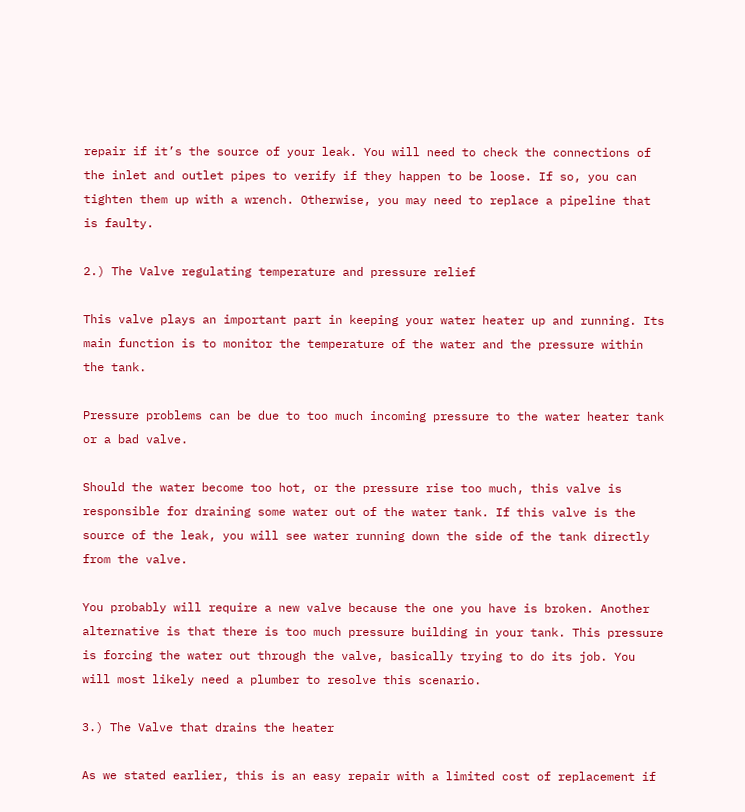repair if it’s the source of your leak. You will need to check the connections of the inlet and outlet pipes to verify if they happen to be loose. If so, you can tighten them up with a wrench. Otherwise, you may need to replace a pipeline that is faulty.

2.) The Valve regulating temperature and pressure relief

This valve plays an important part in keeping your water heater up and running. Its main function is to monitor the temperature of the water and the pressure within the tank.

Pressure problems can be due to too much incoming pressure to the water heater tank or a bad valve.

Should the water become too hot, or the pressure rise too much, this valve is responsible for draining some water out of the water tank. If this valve is the source of the leak, you will see water running down the side of the tank directly from the valve.

You probably will require a new valve because the one you have is broken. Another alternative is that there is too much pressure building in your tank. This pressure is forcing the water out through the valve, basically trying to do its job. You will most likely need a plumber to resolve this scenario.

3.) The Valve that drains the heater

As we stated earlier, this is an easy repair with a limited cost of replacement if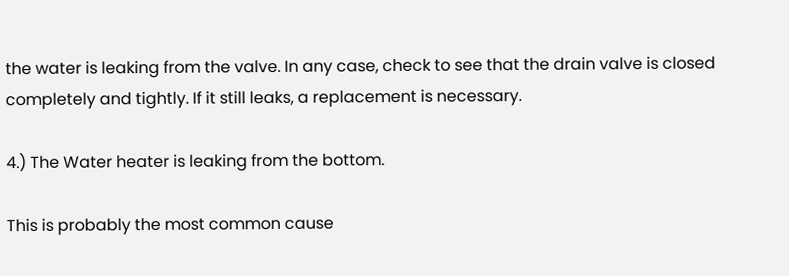the water is leaking from the valve. In any case, check to see that the drain valve is closed completely and tightly. If it still leaks, a replacement is necessary.

4.) The Water heater is leaking from the bottom.

This is probably the most common cause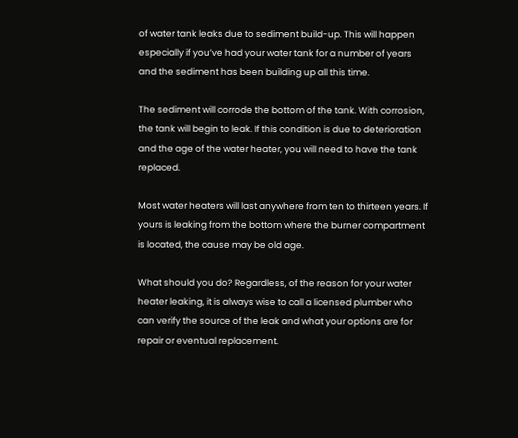of water tank leaks due to sediment build-up. This will happen especially if you’ve had your water tank for a number of years and the sediment has been building up all this time.

The sediment will corrode the bottom of the tank. With corrosion, the tank will begin to leak. If this condition is due to deterioration and the age of the water heater, you will need to have the tank replaced.

Most water heaters will last anywhere from ten to thirteen years. If yours is leaking from the bottom where the burner compartment is located, the cause may be old age.

What should you do? Regardless, of the reason for your water heater leaking, it is always wise to call a licensed plumber who can verify the source of the leak and what your options are for repair or eventual replacement.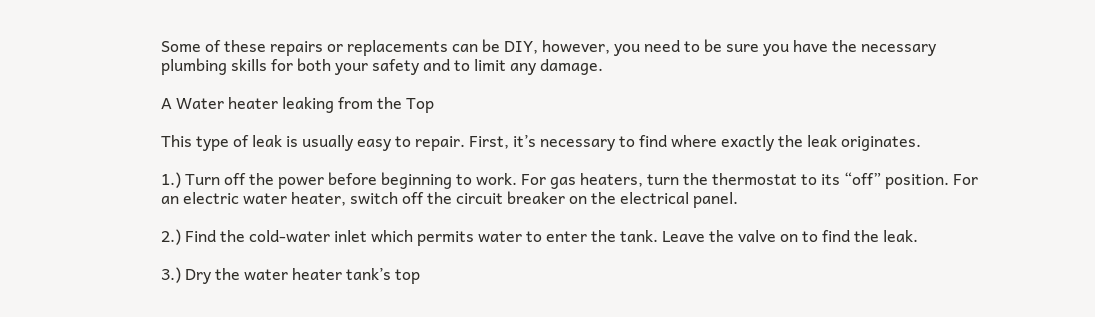Some of these repairs or replacements can be DIY, however, you need to be sure you have the necessary plumbing skills for both your safety and to limit any damage.

A Water heater leaking from the Top

This type of leak is usually easy to repair. First, it’s necessary to find where exactly the leak originates.

1.) Turn off the power before beginning to work. For gas heaters, turn the thermostat to its “off” position. For an electric water heater, switch off the circuit breaker on the electrical panel.

2.) Find the cold-water inlet which permits water to enter the tank. Leave the valve on to find the leak.

3.) Dry the water heater tank’s top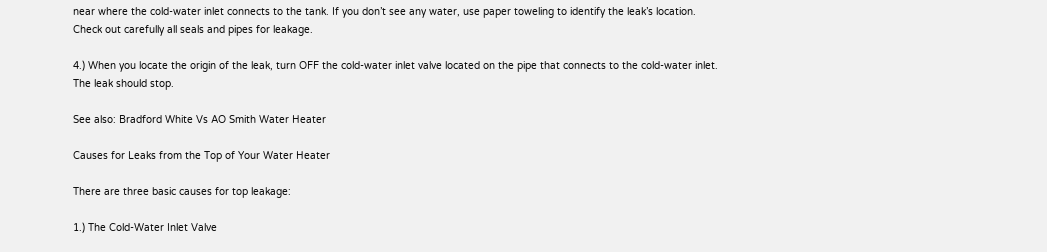near where the cold-water inlet connects to the tank. If you don’t see any water, use paper toweling to identify the leak’s location. Check out carefully all seals and pipes for leakage.

4.) When you locate the origin of the leak, turn OFF the cold-water inlet valve located on the pipe that connects to the cold-water inlet. The leak should stop.

See also: Bradford White Vs AO Smith Water Heater

Causes for Leaks from the Top of Your Water Heater

There are three basic causes for top leakage:

1.) The Cold-Water Inlet Valve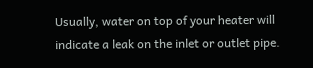Usually, water on top of your heater will indicate a leak on the inlet or outlet pipe.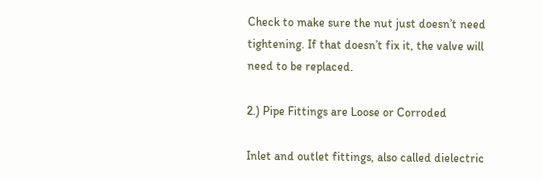Check to make sure the nut just doesn’t need tightening. If that doesn’t fix it, the valve will need to be replaced.

2.) Pipe Fittings are Loose or Corroded

Inlet and outlet fittings, also called dielectric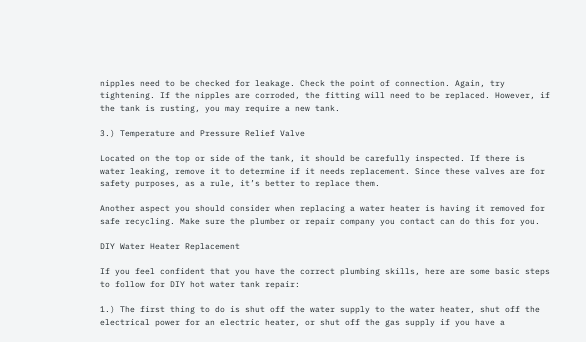nipples need to be checked for leakage. Check the point of connection. Again, try tightening. If the nipples are corroded, the fitting will need to be replaced. However, if the tank is rusting, you may require a new tank.

3.) Temperature and Pressure Relief Valve

Located on the top or side of the tank, it should be carefully inspected. If there is water leaking, remove it to determine if it needs replacement. Since these valves are for safety purposes, as a rule, it’s better to replace them.

Another aspect you should consider when replacing a water heater is having it removed for safe recycling. Make sure the plumber or repair company you contact can do this for you.

DIY Water Heater Replacement

If you feel confident that you have the correct plumbing skills, here are some basic steps to follow for DIY hot water tank repair:

1.) The first thing to do is shut off the water supply to the water heater, shut off the electrical power for an electric heater, or shut off the gas supply if you have a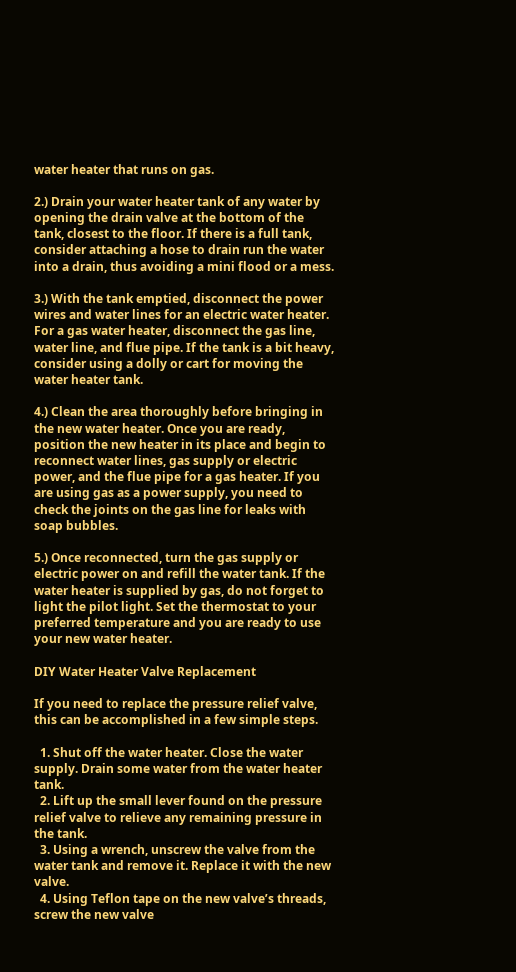water heater that runs on gas.

2.) Drain your water heater tank of any water by opening the drain valve at the bottom of the tank, closest to the floor. If there is a full tank, consider attaching a hose to drain run the water into a drain, thus avoiding a mini flood or a mess.

3.) With the tank emptied, disconnect the power wires and water lines for an electric water heater. For a gas water heater, disconnect the gas line, water line, and flue pipe. If the tank is a bit heavy, consider using a dolly or cart for moving the water heater tank.

4.) Clean the area thoroughly before bringing in the new water heater. Once you are ready, position the new heater in its place and begin to reconnect water lines, gas supply or electric power, and the flue pipe for a gas heater. If you are using gas as a power supply, you need to check the joints on the gas line for leaks with soap bubbles.

5.) Once reconnected, turn the gas supply or electric power on and refill the water tank. If the water heater is supplied by gas, do not forget to light the pilot light. Set the thermostat to your preferred temperature and you are ready to use your new water heater.

DIY Water Heater Valve Replacement

If you need to replace the pressure relief valve, this can be accomplished in a few simple steps.

  1. Shut off the water heater. Close the water supply. Drain some water from the water heater tank.
  2. Lift up the small lever found on the pressure relief valve to relieve any remaining pressure in the tank.
  3. Using a wrench, unscrew the valve from the water tank and remove it. Replace it with the new valve.
  4. Using Teflon tape on the new valve’s threads, screw the new valve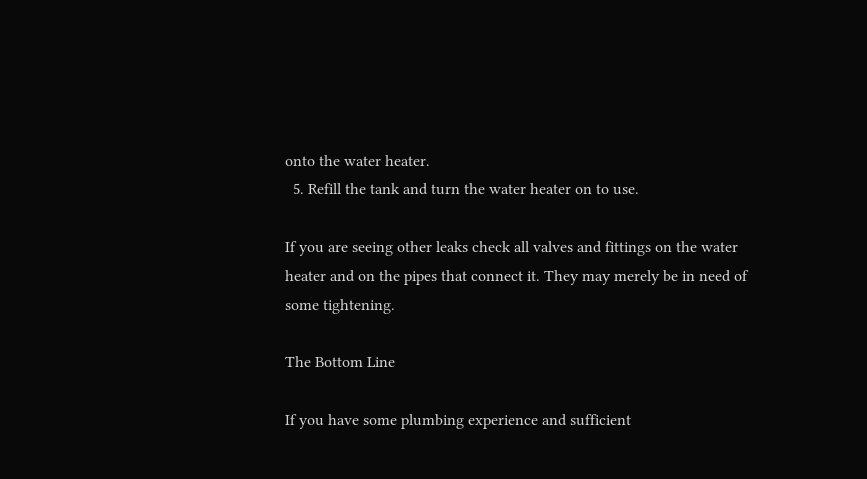onto the water heater.
  5. Refill the tank and turn the water heater on to use.

If you are seeing other leaks check all valves and fittings on the water heater and on the pipes that connect it. They may merely be in need of some tightening.

The Bottom Line

If you have some plumbing experience and sufficient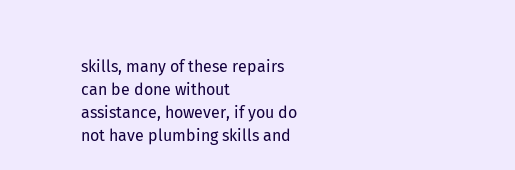skills, many of these repairs can be done without assistance, however, if you do not have plumbing skills and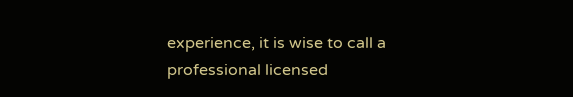experience, it is wise to call a professional licensed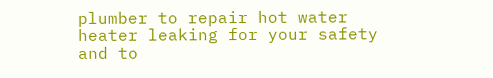plumber to repair hot water heater leaking for your safety and to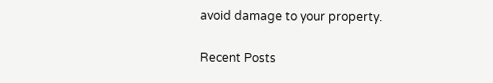avoid damage to your property.

Recent Posts